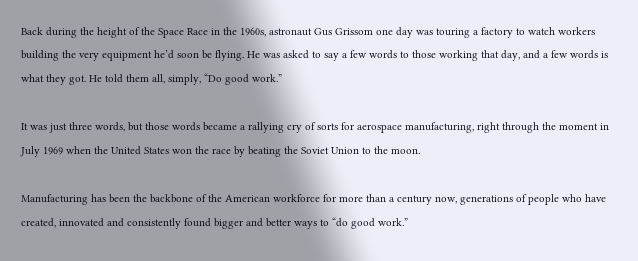Back during the height of the Space Race in the 1960s, astronaut Gus Grissom one day was touring a factory to watch workers building the very equipment he’d soon be flying. He was asked to say a few words to those working that day, and a few words is what they got. He told them all, simply, “Do good work.”

It was just three words, but those words became a rallying cry of sorts for aerospace manufacturing, right through the moment in July 1969 when the United States won the race by beating the Soviet Union to the moon.

Manufacturing has been the backbone of the American workforce for more than a century now, generations of people who have created, innovated and consistently found bigger and better ways to “do good work.”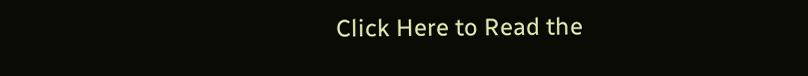Click Here to Read the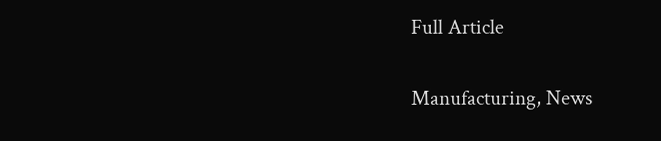Full Article

Manufacturing, News